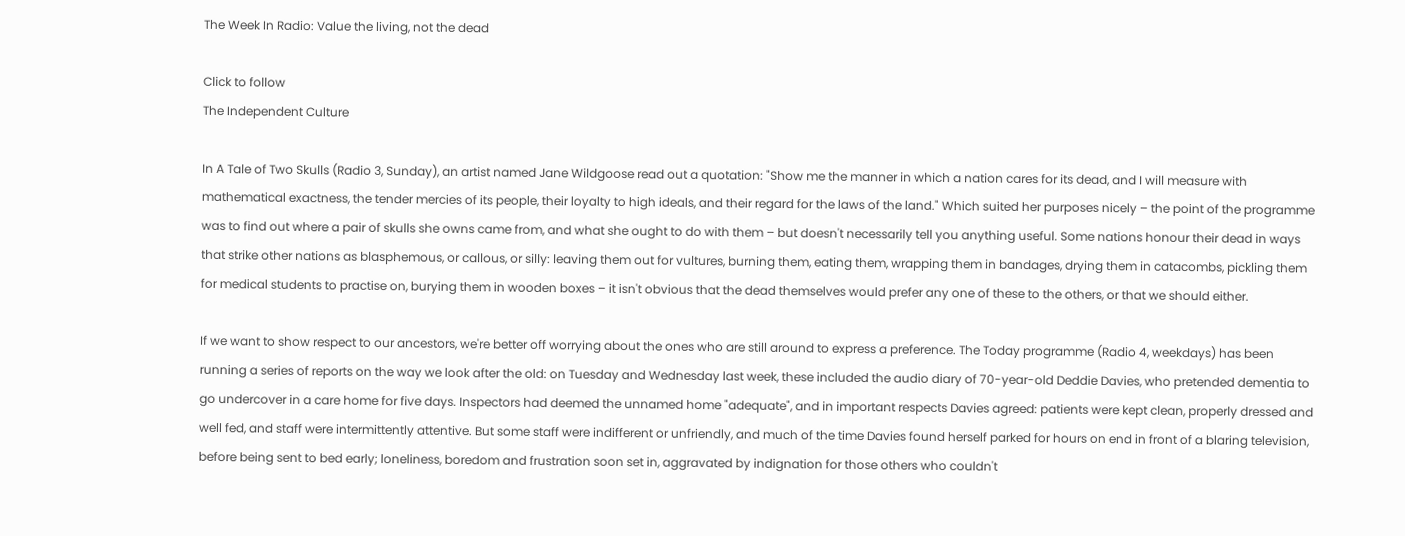The Week In Radio: Value the living, not the dead

Click to follow
The Independent Culture

In A Tale of Two Skulls (Radio 3, Sunday), an artist named Jane Wildgoose read out a quotation: "Show me the manner in which a nation cares for its dead, and I will measure with mathematical exactness, the tender mercies of its people, their loyalty to high ideals, and their regard for the laws of the land." Which suited her purposes nicely – the point of the programme was to find out where a pair of skulls she owns came from, and what she ought to do with them – but doesn't necessarily tell you anything useful. Some nations honour their dead in ways that strike other nations as blasphemous, or callous, or silly: leaving them out for vultures, burning them, eating them, wrapping them in bandages, drying them in catacombs, pickling them for medical students to practise on, burying them in wooden boxes – it isn't obvious that the dead themselves would prefer any one of these to the others, or that we should either.

If we want to show respect to our ancestors, we're better off worrying about the ones who are still around to express a preference. The Today programme (Radio 4, weekdays) has been running a series of reports on the way we look after the old: on Tuesday and Wednesday last week, these included the audio diary of 70-year-old Deddie Davies, who pretended dementia to go undercover in a care home for five days. Inspectors had deemed the unnamed home "adequate", and in important respects Davies agreed: patients were kept clean, properly dressed and well fed, and staff were intermittently attentive. But some staff were indifferent or unfriendly, and much of the time Davies found herself parked for hours on end in front of a blaring television, before being sent to bed early; loneliness, boredom and frustration soon set in, aggravated by indignation for those others who couldn't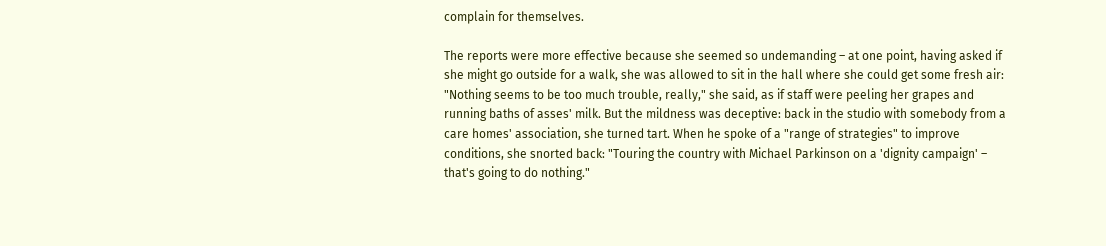complain for themselves.

The reports were more effective because she seemed so undemanding – at one point, having asked if she might go outside for a walk, she was allowed to sit in the hall where she could get some fresh air: "Nothing seems to be too much trouble, really," she said, as if staff were peeling her grapes and running baths of asses' milk. But the mildness was deceptive: back in the studio with somebody from a care homes' association, she turned tart. When he spoke of a "range of strategies" to improve conditions, she snorted back: "Touring the country with Michael Parkinson on a 'dignity campaign' – that's going to do nothing."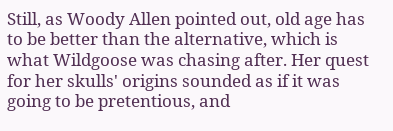Still, as Woody Allen pointed out, old age has to be better than the alternative, which is what Wildgoose was chasing after. Her quest for her skulls' origins sounded as if it was going to be pretentious, and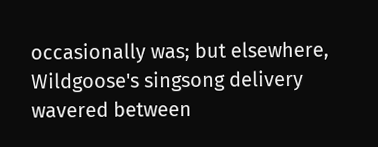occasionally was; but elsewhere, Wildgoose's singsong delivery wavered between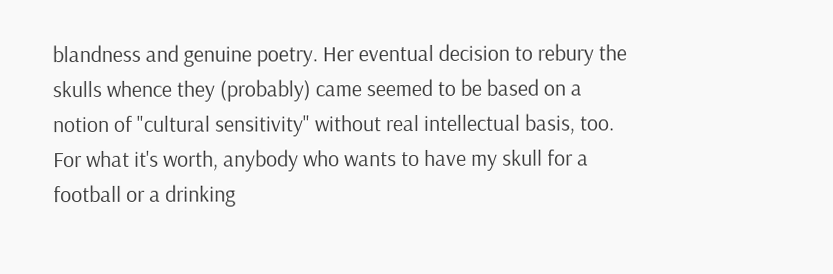blandness and genuine poetry. Her eventual decision to rebury the skulls whence they (probably) came seemed to be based on a notion of "cultural sensitivity" without real intellectual basis, too. For what it's worth, anybody who wants to have my skull for a football or a drinking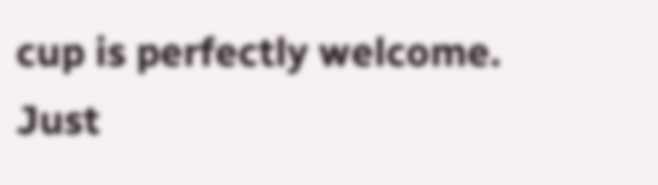cup is perfectly welcome. Just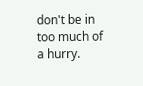don't be in too much of a hurry.